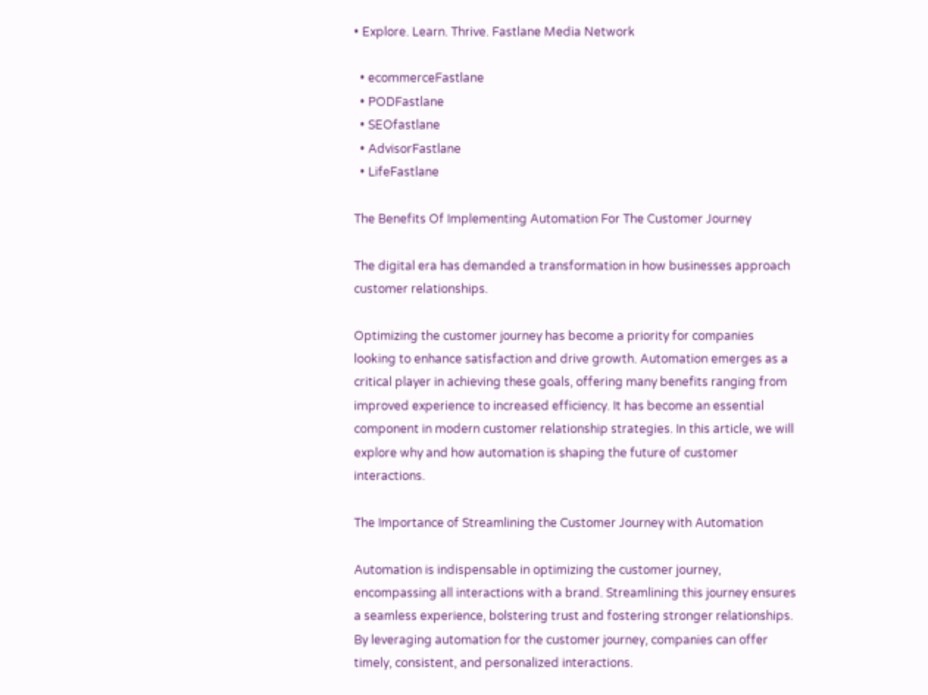• Explore. Learn. Thrive. Fastlane Media Network

  • ecommerceFastlane
  • PODFastlane
  • SEOfastlane
  • AdvisorFastlane
  • LifeFastlane

The Benefits Of Implementing Automation For The Customer Journey

The digital era has demanded a transformation in how businesses approach customer relationships.

Optimizing the customer journey has become a priority for companies looking to enhance satisfaction and drive growth. Automation emerges as a critical player in achieving these goals, offering many benefits ranging from improved experience to increased efficiency. It has become an essential component in modern customer relationship strategies. In this article, we will explore why and how automation is shaping the future of customer interactions.

The Importance of Streamlining the Customer Journey with Automation

Automation is indispensable in optimizing the customer journey, encompassing all interactions with a brand. Streamlining this journey ensures a seamless experience, bolstering trust and fostering stronger relationships. By leveraging automation for the customer journey, companies can offer timely, consistent, and personalized interactions.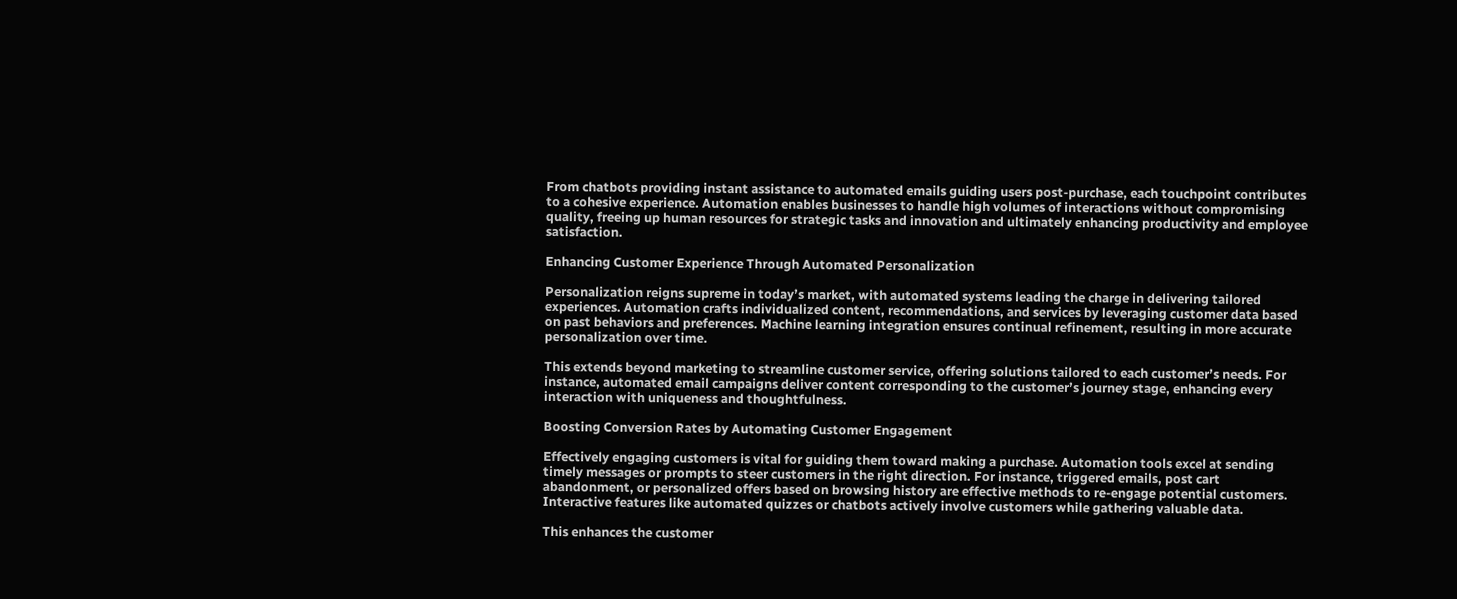From chatbots providing instant assistance to automated emails guiding users post-purchase, each touchpoint contributes to a cohesive experience. Automation enables businesses to handle high volumes of interactions without compromising quality, freeing up human resources for strategic tasks and innovation and ultimately enhancing productivity and employee satisfaction.

Enhancing Customer Experience Through Automated Personalization

Personalization reigns supreme in today’s market, with automated systems leading the charge in delivering tailored experiences. Automation crafts individualized content, recommendations, and services by leveraging customer data based on past behaviors and preferences. Machine learning integration ensures continual refinement, resulting in more accurate personalization over time.

This extends beyond marketing to streamline customer service, offering solutions tailored to each customer’s needs. For instance, automated email campaigns deliver content corresponding to the customer’s journey stage, enhancing every interaction with uniqueness and thoughtfulness.

Boosting Conversion Rates by Automating Customer Engagement

Effectively engaging customers is vital for guiding them toward making a purchase. Automation tools excel at sending timely messages or prompts to steer customers in the right direction. For instance, triggered emails, post cart abandonment, or personalized offers based on browsing history are effective methods to re-engage potential customers. Interactive features like automated quizzes or chatbots actively involve customers while gathering valuable data.

This enhances the customer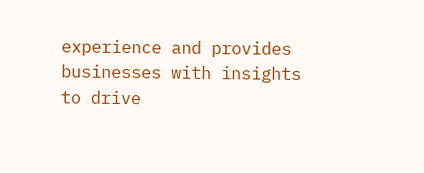experience and provides businesses with insights to drive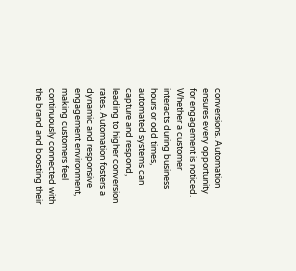conversions. Automation ensures every opportunity for engagement is noticed. Whether a customer interacts during business hours or odd times, automated systems can capture and respond, leading to higher conversion rates. Automation fosters a dynamic and responsive engagement environment, making customers feel continuously connected with the brand and boosting their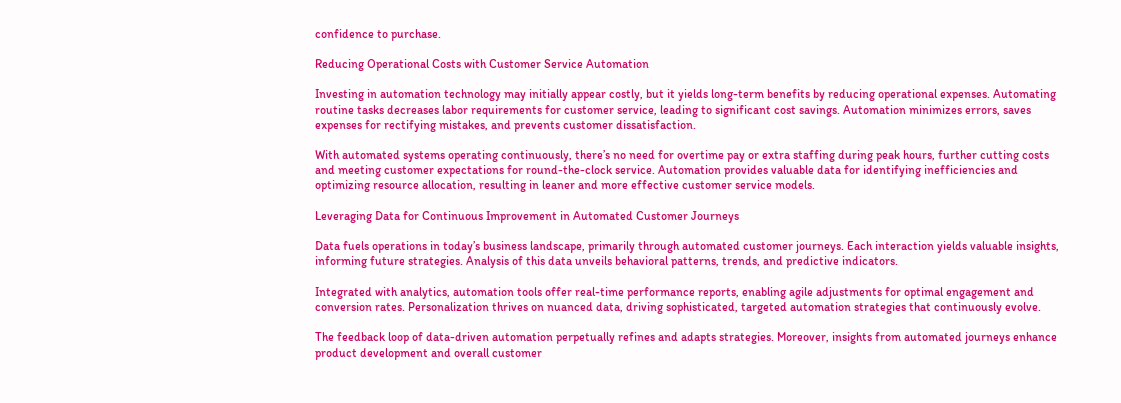confidence to purchase.

Reducing Operational Costs with Customer Service Automation

Investing in automation technology may initially appear costly, but it yields long-term benefits by reducing operational expenses. Automating routine tasks decreases labor requirements for customer service, leading to significant cost savings. Automation minimizes errors, saves expenses for rectifying mistakes, and prevents customer dissatisfaction.

With automated systems operating continuously, there’s no need for overtime pay or extra staffing during peak hours, further cutting costs and meeting customer expectations for round-the-clock service. Automation provides valuable data for identifying inefficiencies and optimizing resource allocation, resulting in leaner and more effective customer service models.

Leveraging Data for Continuous Improvement in Automated Customer Journeys

Data fuels operations in today’s business landscape, primarily through automated customer journeys. Each interaction yields valuable insights, informing future strategies. Analysis of this data unveils behavioral patterns, trends, and predictive indicators.

Integrated with analytics, automation tools offer real-time performance reports, enabling agile adjustments for optimal engagement and conversion rates. Personalization thrives on nuanced data, driving sophisticated, targeted automation strategies that continuously evolve.

The feedback loop of data-driven automation perpetually refines and adapts strategies. Moreover, insights from automated journeys enhance product development and overall customer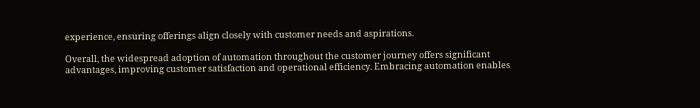experience, ensuring offerings align closely with customer needs and aspirations.

Overall, the widespread adoption of automation throughout the customer journey offers significant advantages, improving customer satisfaction and operational efficiency. Embracing automation enables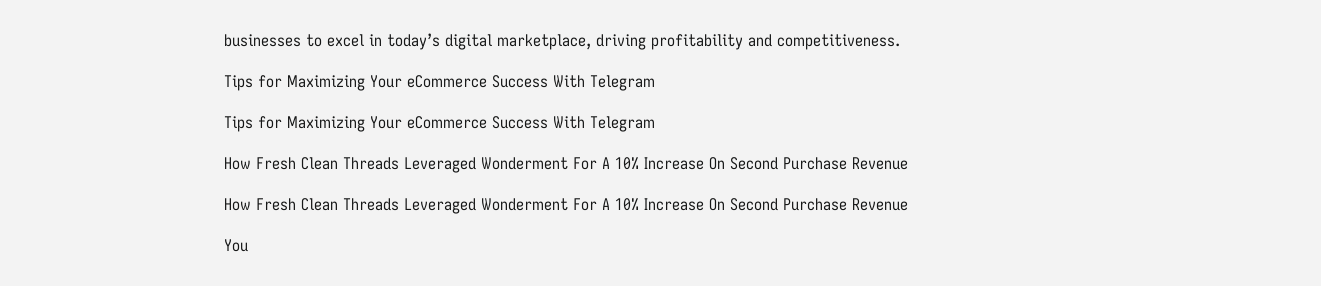businesses to excel in today’s digital marketplace, driving profitability and competitiveness.

Tips for Maximizing Your eCommerce Success With Telegram

Tips for Maximizing Your eCommerce Success With Telegram

How Fresh Clean Threads Leveraged Wonderment For A 10% Increase On Second Purchase Revenue

How Fresh Clean Threads Leveraged Wonderment For A 10% Increase On Second Purchase Revenue

You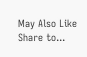May Also Like
Share to...